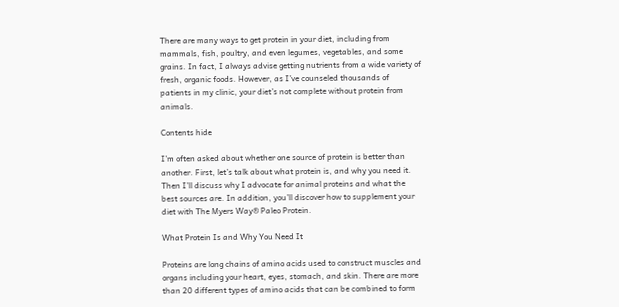There are many ways to get protein in your diet, including from mammals, fish, poultry, and even legumes, vegetables, and some grains. In fact, I always advise getting nutrients from a wide variety of fresh, organic foods. However, as I’ve counseled thousands of patients in my clinic, your diet’s not complete without protein from animals.

Contents hide

I’m often asked about whether one source of protein is better than another. First, let’s talk about what protein is, and why you need it. Then I’ll discuss why I advocate for animal proteins and what the best sources are. In addition, you’ll discover how to supplement your diet with The Myers Way® Paleo Protein.

What Protein Is and Why You Need It

Proteins are long chains of amino acids used to construct muscles and organs including your heart, eyes, stomach, and skin. There are more than 20 different types of amino acids that can be combined to form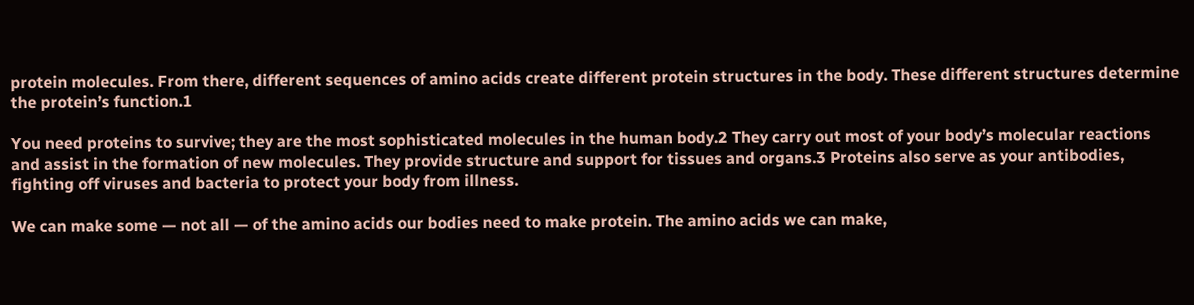protein molecules. From there, different sequences of amino acids create different protein structures in the body. These different structures determine the protein’s function.1

You need proteins to survive; they are the most sophisticated molecules in the human body.2 They carry out most of your body’s molecular reactions and assist in the formation of new molecules. They provide structure and support for tissues and organs.3 Proteins also serve as your antibodies, fighting off viruses and bacteria to protect your body from illness.

We can make some — not all — of the amino acids our bodies need to make protein. The amino acids we can make,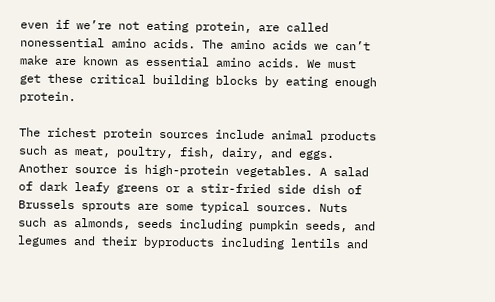even if we’re not eating protein, are called nonessential amino acids. The amino acids we can’t make are known as essential amino acids. We must get these critical building blocks by eating enough protein.

The richest protein sources include animal products such as meat, poultry, fish, dairy, and eggs. Another source is high-protein vegetables. A salad of dark leafy greens or a stir-fried side dish of Brussels sprouts are some typical sources. Nuts such as almonds, seeds including pumpkin seeds, and legumes and their byproducts including lentils and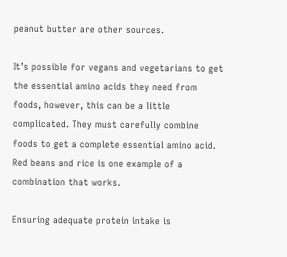peanut butter are other sources.

It’s possible for vegans and vegetarians to get the essential amino acids they need from foods, however, this can be a little complicated. They must carefully combine foods to get a complete essential amino acid. Red beans and rice is one example of a combination that works.

Ensuring adequate protein intake is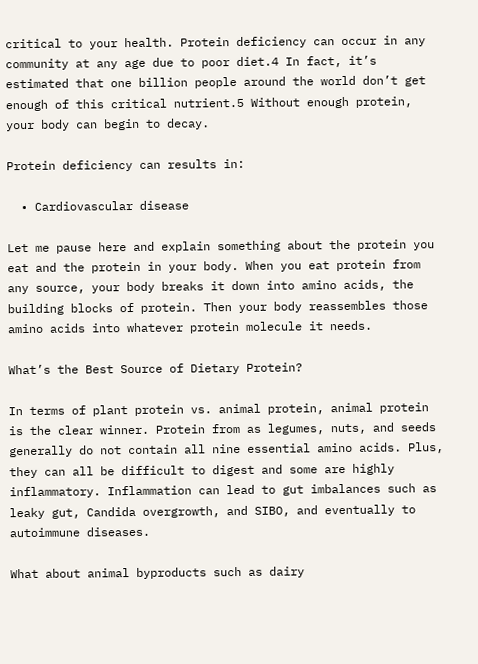critical to your health. Protein deficiency can occur in any community at any age due to poor diet.4 In fact, it’s estimated that one billion people around the world don’t get enough of this critical nutrient.5 Without enough protein, your body can begin to decay.

Protein deficiency can results in:

  • Cardiovascular disease

Let me pause here and explain something about the protein you eat and the protein in your body. When you eat protein from any source, your body breaks it down into amino acids, the building blocks of protein. Then your body reassembles those amino acids into whatever protein molecule it needs.

What’s the Best Source of Dietary Protein?

In terms of plant protein vs. animal protein, animal protein is the clear winner. Protein from as legumes, nuts, and seeds generally do not contain all nine essential amino acids. Plus, they can all be difficult to digest and some are highly inflammatory. Inflammation can lead to gut imbalances such as leaky gut, Candida overgrowth, and SIBO, and eventually to autoimmune diseases.

What about animal byproducts such as dairy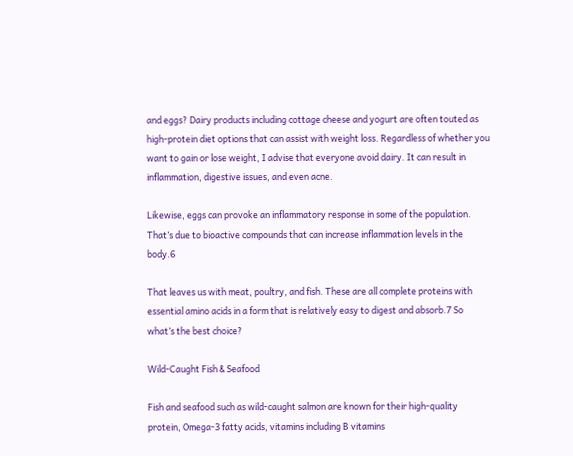and eggs? Dairy products including cottage cheese and yogurt are often touted as high-protein diet options that can assist with weight loss. Regardless of whether you want to gain or lose weight, I advise that everyone avoid dairy. It can result in inflammation, digestive issues, and even acne.

Likewise, eggs can provoke an inflammatory response in some of the population. That’s due to bioactive compounds that can increase inflammation levels in the body.6

That leaves us with meat, poultry, and fish. These are all complete proteins with essential amino acids in a form that is relatively easy to digest and absorb.7 So what’s the best choice?

Wild-Caught Fish & Seafood

Fish and seafood such as wild-caught salmon are known for their high-quality protein, Omega-3 fatty acids, vitamins including B vitamins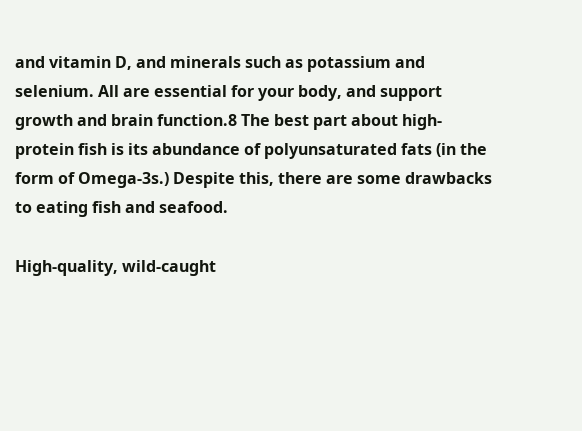and vitamin D, and minerals such as potassium and selenium. All are essential for your body, and support growth and brain function.8 The best part about high-protein fish is its abundance of polyunsaturated fats (in the form of Omega-3s.) Despite this, there are some drawbacks to eating fish and seafood.

High-quality, wild-caught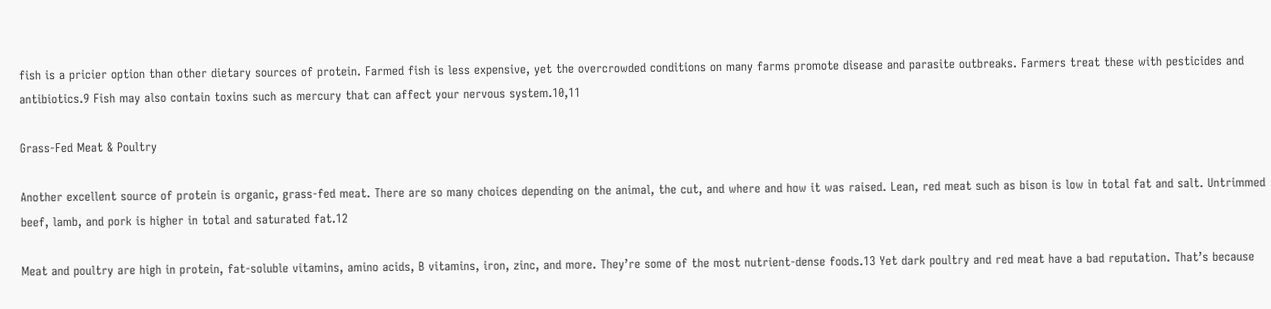fish is a pricier option than other dietary sources of protein. Farmed fish is less expensive, yet the overcrowded conditions on many farms promote disease and parasite outbreaks. Farmers treat these with pesticides and antibiotics.9 Fish may also contain toxins such as mercury that can affect your nervous system.10,11

Grass-Fed Meat & Poultry

Another excellent source of protein is organic, grass-fed meat. There are so many choices depending on the animal, the cut, and where and how it was raised. Lean, red meat such as bison is low in total fat and salt. Untrimmed beef, lamb, and pork is higher in total and saturated fat.12

Meat and poultry are high in protein, fat-soluble vitamins, amino acids, B vitamins, iron, zinc, and more. They’re some of the most nutrient-dense foods.13 Yet dark poultry and red meat have a bad reputation. That’s because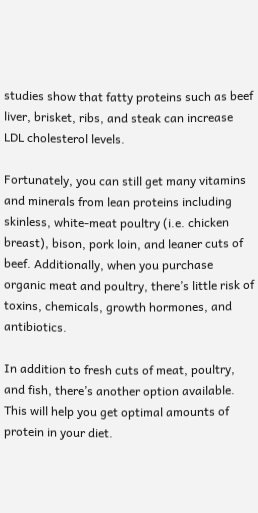studies show that fatty proteins such as beef liver, brisket, ribs, and steak can increase LDL cholesterol levels.

Fortunately, you can still get many vitamins and minerals from lean proteins including skinless, white-meat poultry (i.e. chicken breast), bison, pork loin, and leaner cuts of beef. Additionally, when you purchase organic meat and poultry, there’s little risk of toxins, chemicals, growth hormones, and antibiotics.

In addition to fresh cuts of meat, poultry, and fish, there’s another option available. This will help you get optimal amounts of protein in your diet.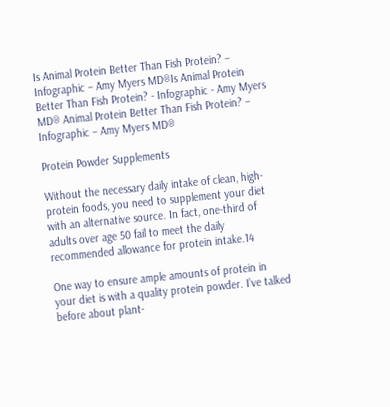Is Animal Protein Better Than Fish Protein? – Infographic – Amy Myers MD®Is Animal Protein Better Than Fish Protein? - Infographic - Amy Myers MD® Animal Protein Better Than Fish Protein? – Infographic – Amy Myers MD®

Protein Powder Supplements

Without the necessary daily intake of clean, high-protein foods, you need to supplement your diet with an alternative source. In fact, one-third of adults over age 50 fail to meet the daily recommended allowance for protein intake.14

One way to ensure ample amounts of protein in your diet is with a quality protein powder. I’ve talked before about plant-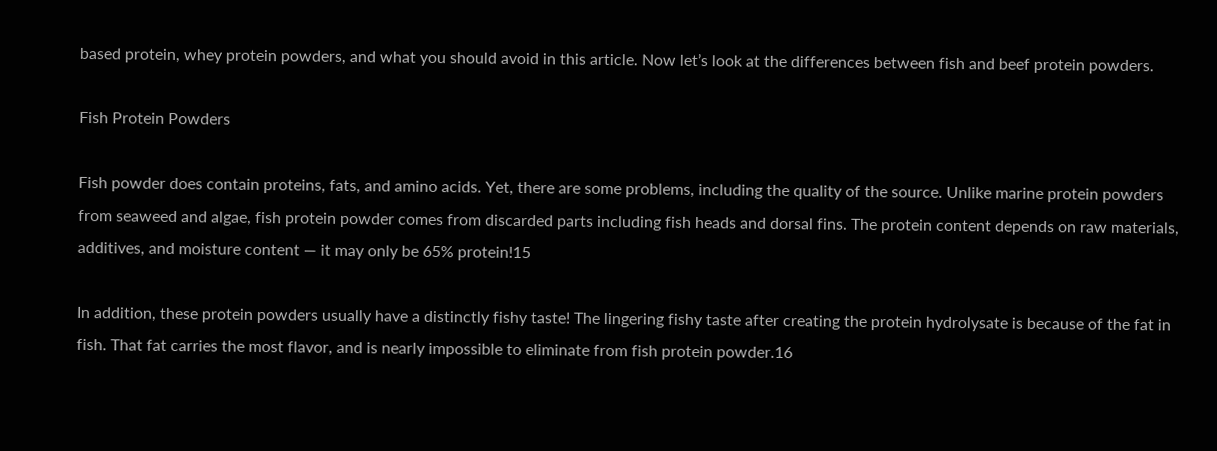based protein, whey protein powders, and what you should avoid in this article. Now let’s look at the differences between fish and beef protein powders.

Fish Protein Powders

Fish powder does contain proteins, fats, and amino acids. Yet, there are some problems, including the quality of the source. Unlike marine protein powders from seaweed and algae, fish protein powder comes from discarded parts including fish heads and dorsal fins. The protein content depends on raw materials, additives, and moisture content — it may only be 65% protein!15

In addition, these protein powders usually have a distinctly fishy taste! The lingering fishy taste after creating the protein hydrolysate is because of the fat in fish. That fat carries the most flavor, and is nearly impossible to eliminate from fish protein powder.16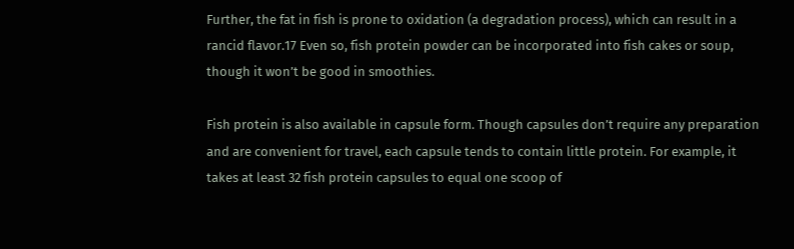Further, the fat in fish is prone to oxidation (a degradation process), which can result in a rancid flavor.17 Even so, fish protein powder can be incorporated into fish cakes or soup, though it won’t be good in smoothies.

Fish protein is also available in capsule form. Though capsules don’t require any preparation and are convenient for travel, each capsule tends to contain little protein. For example, it takes at least 32 fish protein capsules to equal one scoop of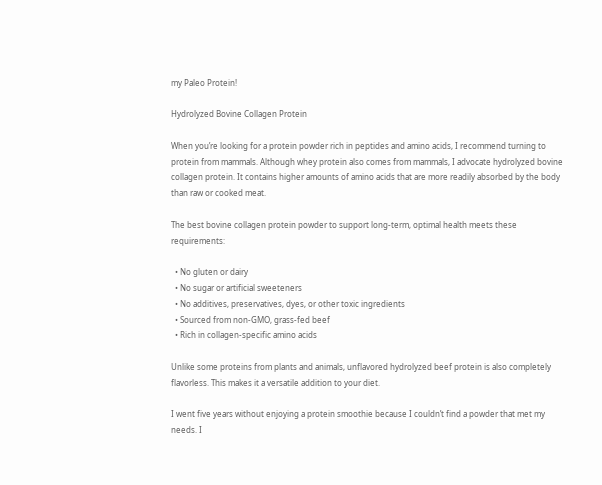my Paleo Protein!

Hydrolyzed Bovine Collagen Protein

When you’re looking for a protein powder rich in peptides and amino acids, I recommend turning to protein from mammals. Although whey protein also comes from mammals, I advocate hydrolyzed bovine collagen protein. It contains higher amounts of amino acids that are more readily absorbed by the body than raw or cooked meat.

The best bovine collagen protein powder to support long-term, optimal health meets these requirements:

  • No gluten or dairy
  • No sugar or artificial sweeteners
  • No additives, preservatives, dyes, or other toxic ingredients
  • Sourced from non-GMO, grass-fed beef
  • Rich in collagen-specific amino acids

Unlike some proteins from plants and animals, unflavored hydrolyzed beef protein is also completely flavorless. This makes it a versatile addition to your diet.

I went five years without enjoying a protein smoothie because I couldn’t find a powder that met my needs. I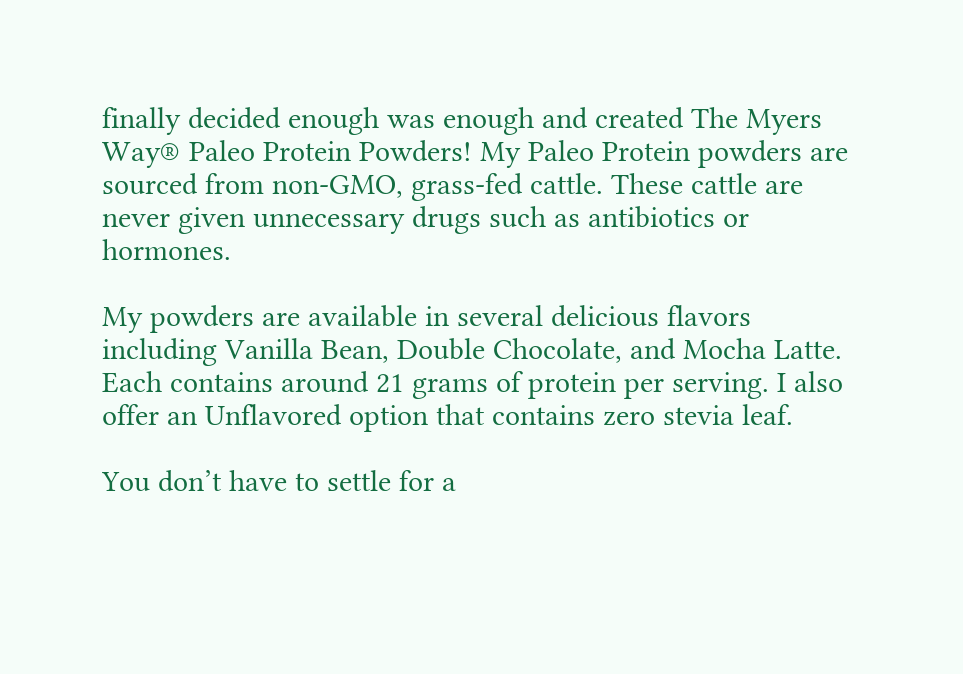finally decided enough was enough and created The Myers Way® Paleo Protein Powders! My Paleo Protein powders are sourced from non-GMO, grass-fed cattle. These cattle are never given unnecessary drugs such as antibiotics or hormones.

My powders are available in several delicious flavors including Vanilla Bean, Double Chocolate, and Mocha Latte. Each contains around 21 grams of protein per serving. I also offer an Unflavored option that contains zero stevia leaf.

You don’t have to settle for a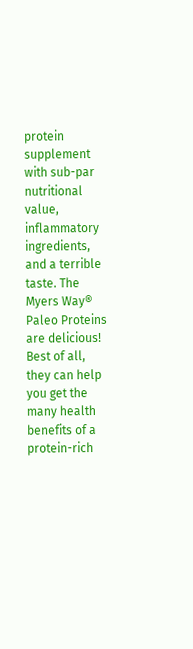protein supplement with sub-par nutritional value, inflammatory ingredients, and a terrible taste. The Myers Way® Paleo Proteins are delicious! Best of all, they can help you get the many health benefits of a protein-rich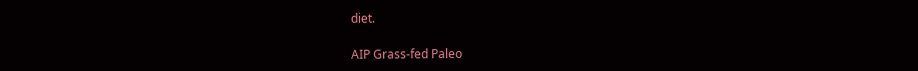diet.

AIP Grass-fed Paleo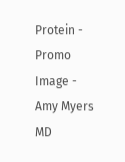Protein - Promo Image - Amy Myers MD